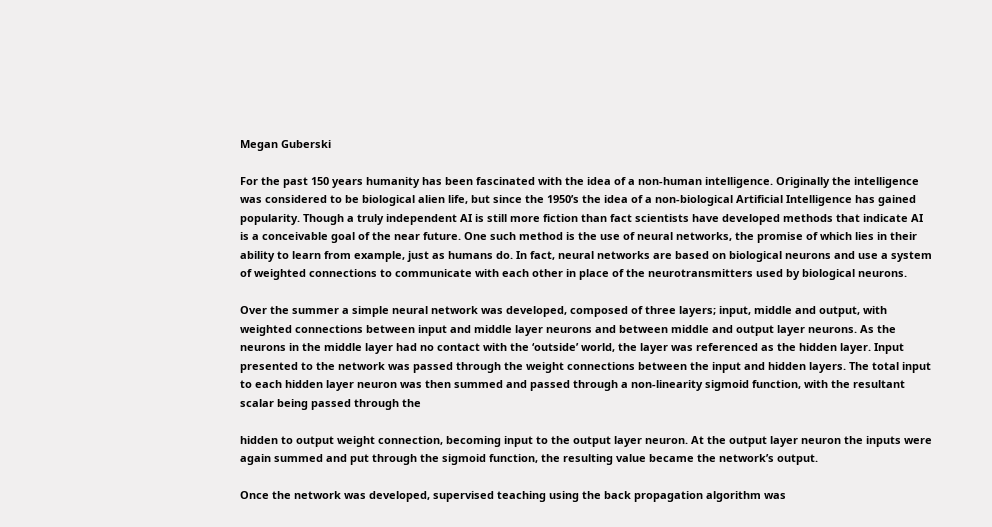Megan Guberski

For the past 150 years humanity has been fascinated with the idea of a non-human intelligence. Originally the intelligence was considered to be biological alien life, but since the 1950’s the idea of a non-biological Artificial Intelligence has gained popularity. Though a truly independent AI is still more fiction than fact scientists have developed methods that indicate AI is a conceivable goal of the near future. One such method is the use of neural networks, the promise of which lies in their ability to learn from example, just as humans do. In fact, neural networks are based on biological neurons and use a system of weighted connections to communicate with each other in place of the neurotransmitters used by biological neurons.

Over the summer a simple neural network was developed, composed of three layers; input, middle and output, with weighted connections between input and middle layer neurons and between middle and output layer neurons. As the neurons in the middle layer had no contact with the ‘outside’ world, the layer was referenced as the hidden layer. Input presented to the network was passed through the weight connections between the input and hidden layers. The total input to each hidden layer neuron was then summed and passed through a non-linearity sigmoid function, with the resultant scalar being passed through the

hidden to output weight connection, becoming input to the output layer neuron. At the output layer neuron the inputs were again summed and put through the sigmoid function, the resulting value became the network’s output.

Once the network was developed, supervised teaching using the back propagation algorithm was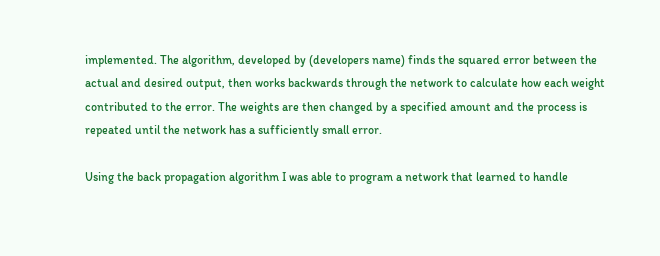implemented. The algorithm, developed by (developers name) finds the squared error between the actual and desired output, then works backwards through the network to calculate how each weight contributed to the error. The weights are then changed by a specified amount and the process is repeated until the network has a sufficiently small error.

Using the back propagation algorithm I was able to program a network that learned to handle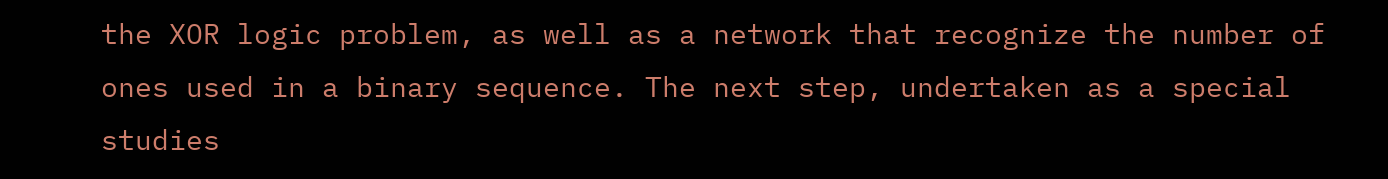the XOR logic problem, as well as a network that recognize the number of ones used in a binary sequence. The next step, undertaken as a special studies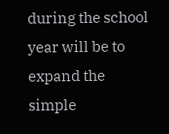during the school year will be to expand the simple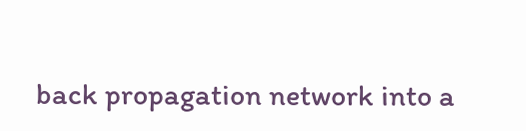back propagation network into a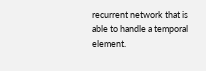recurrent network that is able to handle a temporal element.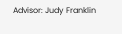Advisor: Judy Franklin